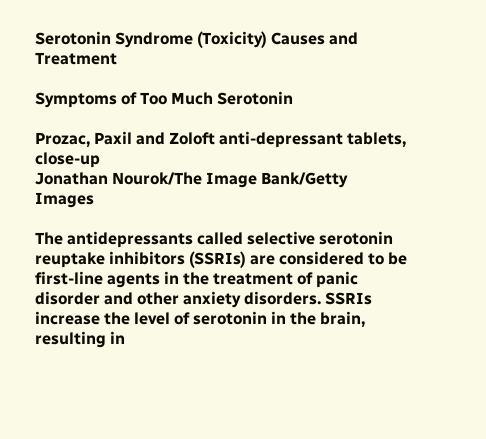Serotonin Syndrome (Toxicity) Causes and Treatment

Symptoms of Too Much Serotonin

Prozac, Paxil and Zoloft anti-depressant tablets, close-up
Jonathan Nourok/The Image Bank/Getty Images

The antidepressants called selective serotonin reuptake inhibitors (SSRIs) are considered to be first-line agents in the treatment of panic disorder and other anxiety disorders. SSRIs increase the level of serotonin in the brain, resulting in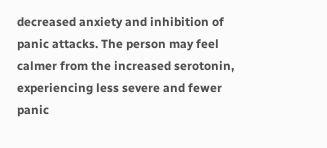decreased anxiety and inhibition of panic attacks. The person may feel calmer from the increased serotonin, experiencing less severe and fewer panic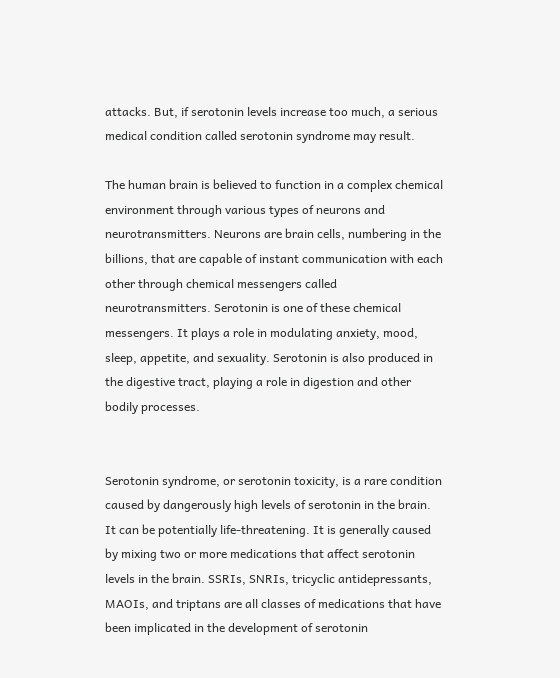attacks. But, if serotonin levels increase too much, a serious medical condition called serotonin syndrome may result.

The human brain is believed to function in a complex chemical environment through various types of neurons and neurotransmitters. Neurons are brain cells, numbering in the billions, that are capable of instant communication with each other through chemical messengers called neurotransmitters. Serotonin is one of these chemical messengers. It plays a role in modulating anxiety, mood, sleep, appetite, and sexuality. Serotonin is also produced in the digestive tract, playing a role in digestion and other bodily processes.


Serotonin syndrome, or serotonin toxicity, is a rare condition caused by dangerously high levels of serotonin in the brain. It can be potentially life-threatening. It is generally caused by mixing two or more medications that affect serotonin levels in the brain. SSRIs, SNRIs, tricyclic antidepressants, MAOIs, and triptans are all classes of medications that have been implicated in the development of serotonin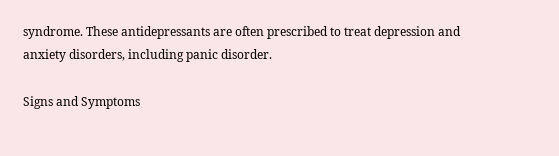syndrome. These antidepressants are often prescribed to treat depression and anxiety disorders, including panic disorder.

Signs and Symptoms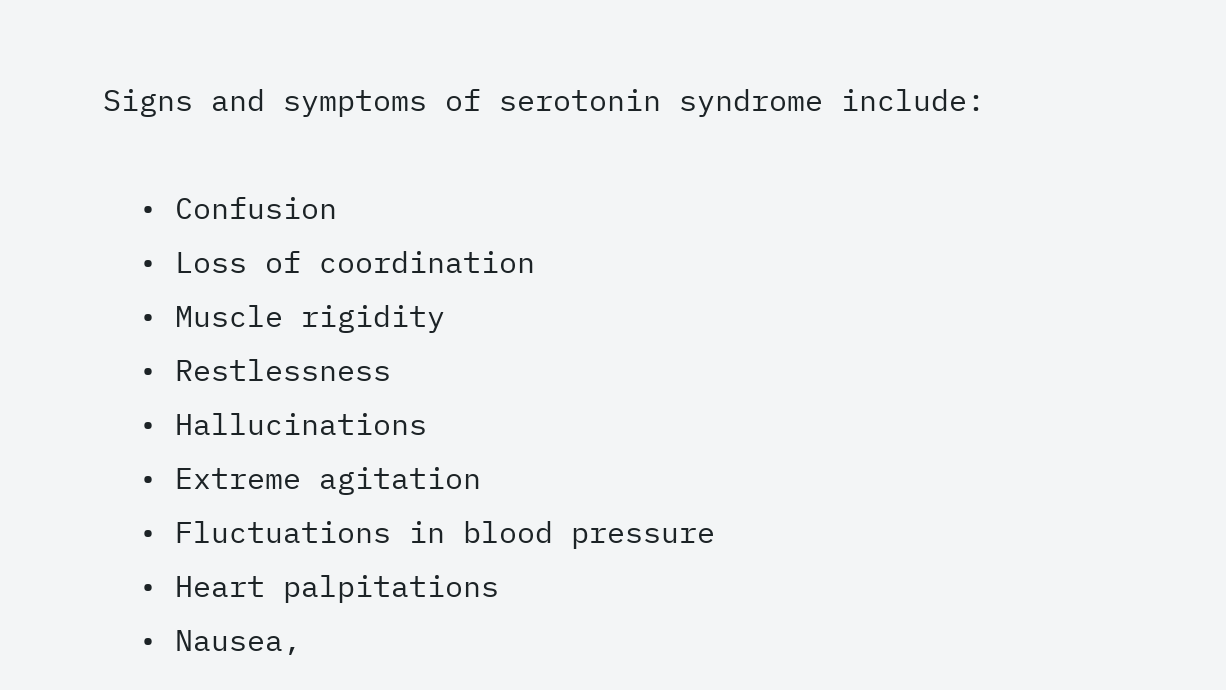Signs and symptoms of serotonin syndrome include:

  • Confusion
  • Loss of coordination
  • Muscle rigidity
  • Restlessness
  • Hallucinations
  • Extreme agitation
  • Fluctuations in blood pressure
  • Heart palpitations
  • Nausea,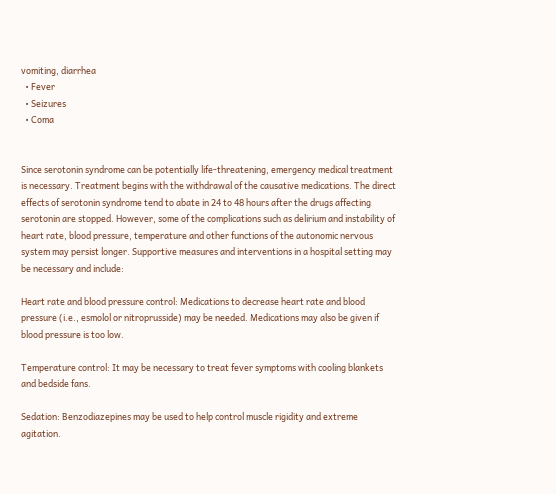vomiting, diarrhea
  • Fever
  • Seizures
  • Coma


Since serotonin syndrome can be potentially life-threatening, emergency medical treatment is necessary. Treatment begins with the withdrawal of the causative medications. The direct effects of serotonin syndrome tend to abate in 24 to 48 hours after the drugs affecting serotonin are stopped. However, some of the complications such as delirium and instability of heart rate, blood pressure, temperature and other functions of the autonomic nervous system may persist longer. Supportive measures and interventions in a hospital setting may be necessary and include:

Heart rate and blood pressure control: Medications to decrease heart rate and blood pressure (i.e., esmolol or nitroprusside) may be needed. Medications may also be given if blood pressure is too low.

Temperature control: It may be necessary to treat fever symptoms with cooling blankets and bedside fans.

Sedation: Benzodiazepines may be used to help control muscle rigidity and extreme agitation.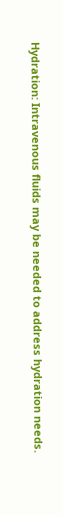Hydration: Intravenous fluids may be needed to address hydration needs.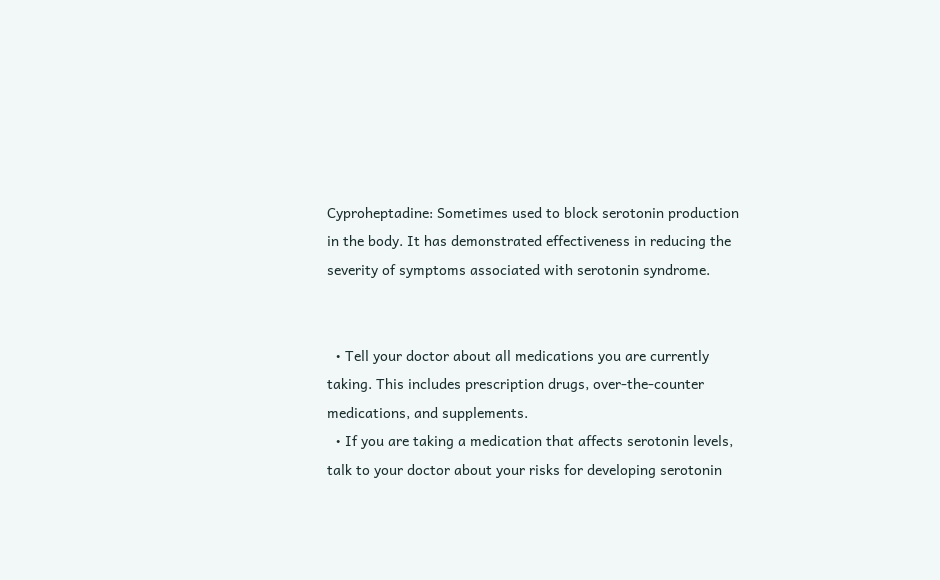Cyproheptadine: Sometimes used to block serotonin production in the body. It has demonstrated effectiveness in reducing the severity of symptoms associated with serotonin syndrome.


  • Tell your doctor about all medications you are currently taking. This includes prescription drugs, over-the-counter medications, and supplements.
  • If you are taking a medication that affects serotonin levels, talk to your doctor about your risks for developing serotonin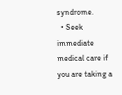syndrome.
  • Seek immediate medical care if you are taking a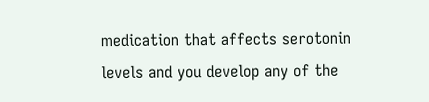medication that affects serotonin levels and you develop any of the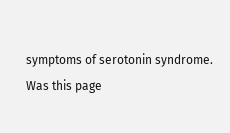symptoms of serotonin syndrome.
Was this page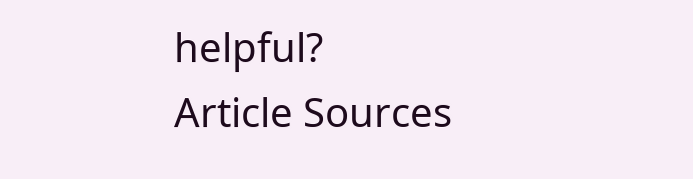helpful?
Article Sources